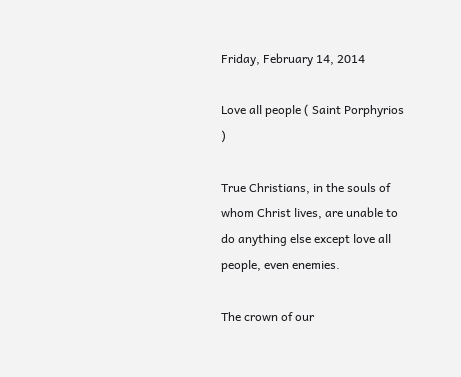Friday, February 14, 2014

Love all people ( Saint Porphyrios )

True Christians, in the souls of whom Christ lives, are unable to do anything else except love all people, even enemies.

The crown of our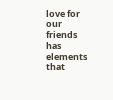love for our friends has elements that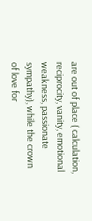are out of place ( calculation, reciprocity, vanity, emotional weakness, passionate sympathy), while the crown of love for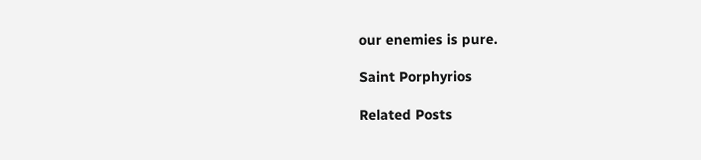our enemies is pure.

Saint Porphyrios

Related Posts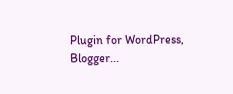Plugin for WordPress, Blogger...